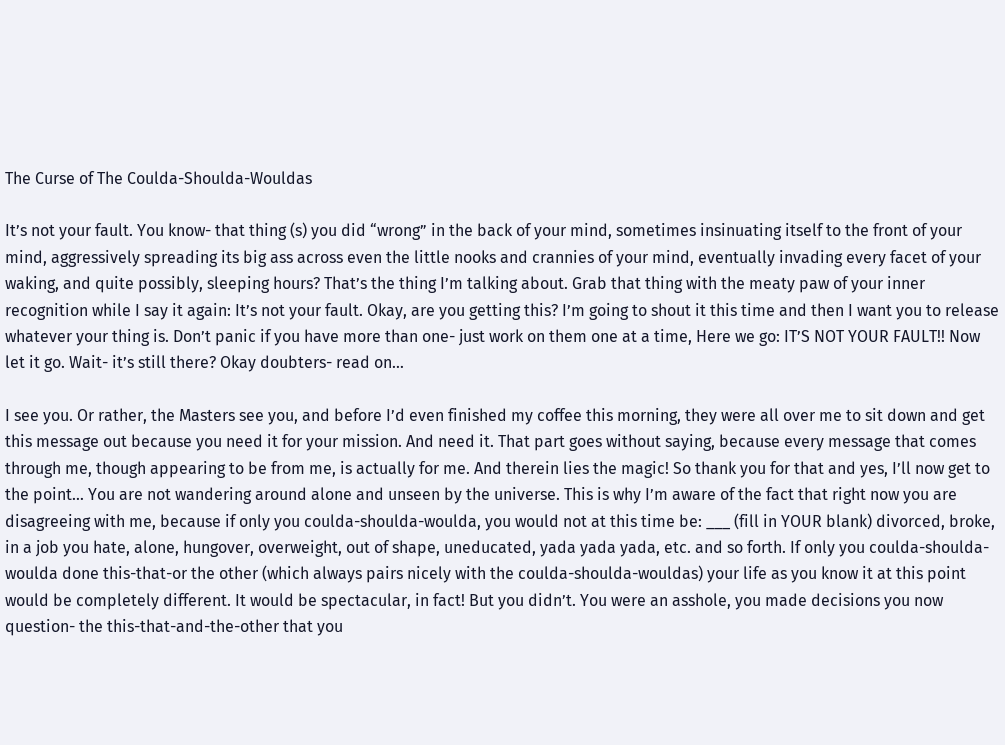The Curse of The Coulda-Shoulda-Wouldas

It’s not your fault. You know- that thing (s) you did “wrong” in the back of your mind, sometimes insinuating itself to the front of your mind, aggressively spreading its big ass across even the little nooks and crannies of your mind, eventually invading every facet of your waking, and quite possibly, sleeping hours? That’s the thing I’m talking about. Grab that thing with the meaty paw of your inner recognition while I say it again: It’s not your fault. Okay, are you getting this? I’m going to shout it this time and then I want you to release whatever your thing is. Don’t panic if you have more than one- just work on them one at a time, Here we go: IT’S NOT YOUR FAULT!! Now let it go. Wait- it’s still there? Okay doubters- read on…

I see you. Or rather, the Masters see you, and before I’d even finished my coffee this morning, they were all over me to sit down and get this message out because you need it for your mission. And need it. That part goes without saying, because every message that comes through me, though appearing to be from me, is actually for me. And therein lies the magic! So thank you for that and yes, I’ll now get to the point… You are not wandering around alone and unseen by the universe. This is why I’m aware of the fact that right now you are disagreeing with me, because if only you coulda-shoulda-woulda, you would not at this time be: ___ (fill in YOUR blank) divorced, broke, in a job you hate, alone, hungover, overweight, out of shape, uneducated, yada yada yada, etc. and so forth. If only you coulda-shoulda-woulda done this-that-or the other (which always pairs nicely with the coulda-shoulda-wouldas) your life as you know it at this point would be completely different. It would be spectacular, in fact! But you didn’t. You were an asshole, you made decisions you now question- the this-that-and-the-other that you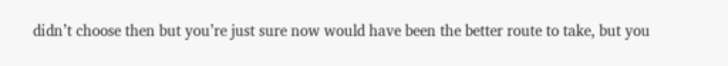didn’t choose then but you’re just sure now would have been the better route to take, but you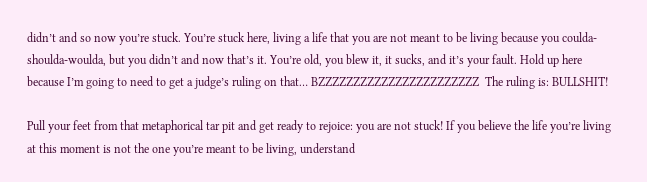didn’t and so now you’re stuck. You’re stuck here, living a life that you are not meant to be living because you coulda-shoulda-woulda, but you didn’t and now that’s it. You’re old, you blew it, it sucks, and it’s your fault. Hold up here because I’m going to need to get a judge’s ruling on that… BZZZZZZZZZZZZZZZZZZZZZZZ  The ruling is: BULLSHIT!

Pull your feet from that metaphorical tar pit and get ready to rejoice: you are not stuck! If you believe the life you’re living at this moment is not the one you’re meant to be living, understand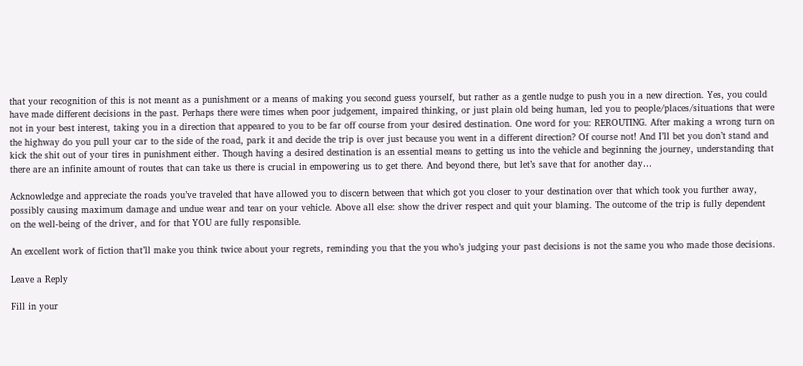that your recognition of this is not meant as a punishment or a means of making you second guess yourself, but rather as a gentle nudge to push you in a new direction. Yes, you could have made different decisions in the past. Perhaps there were times when poor judgement, impaired thinking, or just plain old being human, led you to people/places/situations that were not in your best interest, taking you in a direction that appeared to you to be far off course from your desired destination. One word for you: REROUTING. After making a wrong turn on the highway do you pull your car to the side of the road, park it and decide the trip is over just because you went in a different direction? Of course not! And I’ll bet you don’t stand and kick the shit out of your tires in punishment either. Though having a desired destination is an essential means to getting us into the vehicle and beginning the journey, understanding that there are an infinite amount of routes that can take us there is crucial in empowering us to get there. And beyond there, but let’s save that for another day…

Acknowledge and appreciate the roads you’ve traveled that have allowed you to discern between that which got you closer to your destination over that which took you further away, possibly causing maximum damage and undue wear and tear on your vehicle. Above all else: show the driver respect and quit your blaming. The outcome of the trip is fully dependent on the well-being of the driver, and for that YOU are fully responsible.

An excellent work of fiction that’ll make you think twice about your regrets, reminding you that the you who’s judging your past decisions is not the same you who made those decisions.

Leave a Reply

Fill in your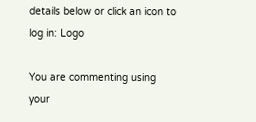details below or click an icon to log in: Logo

You are commenting using your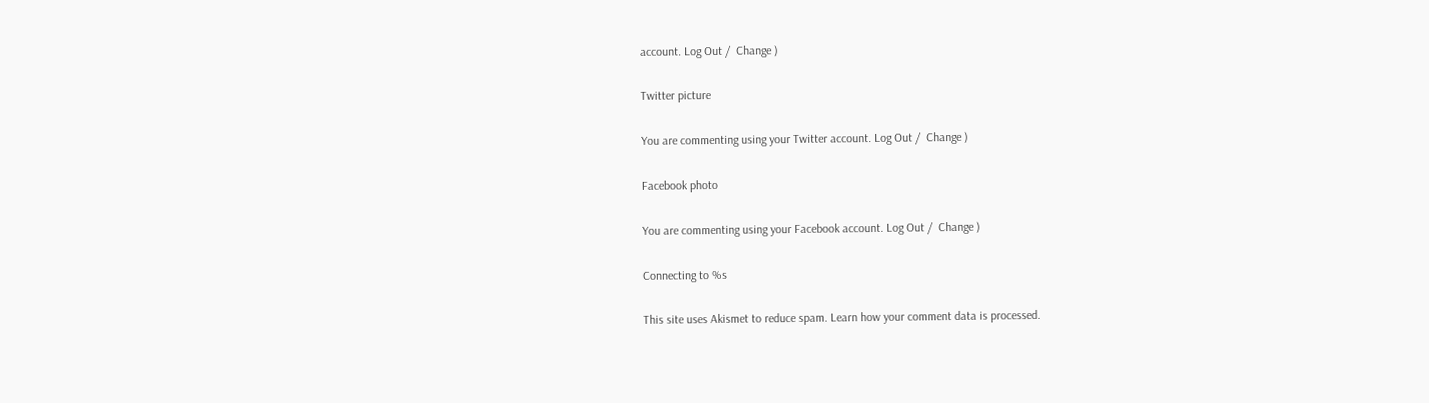account. Log Out /  Change )

Twitter picture

You are commenting using your Twitter account. Log Out /  Change )

Facebook photo

You are commenting using your Facebook account. Log Out /  Change )

Connecting to %s

This site uses Akismet to reduce spam. Learn how your comment data is processed.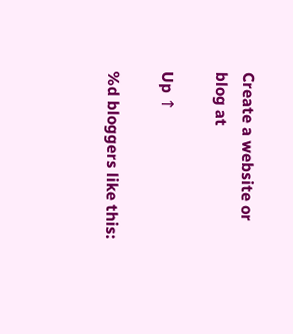Create a website or blog at

Up ↑

%d bloggers like this: